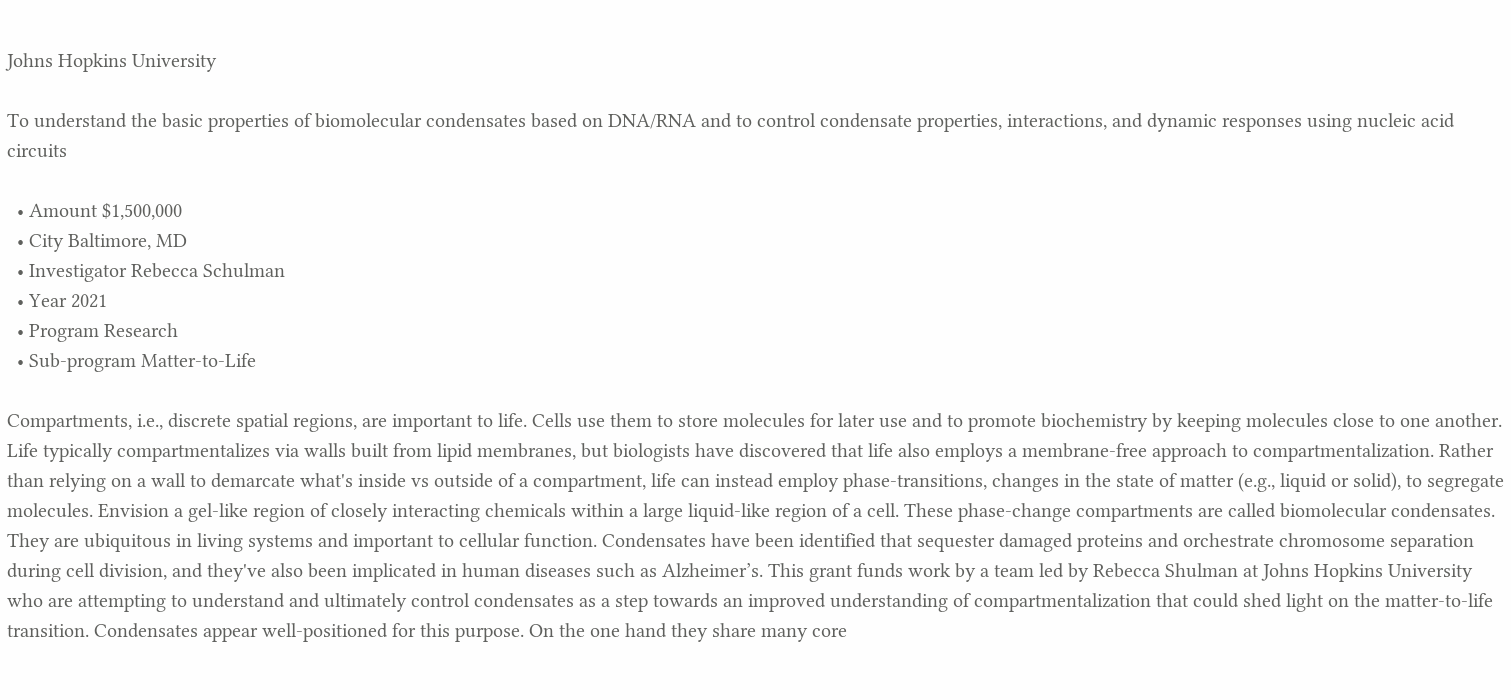Johns Hopkins University

To understand the basic properties of biomolecular condensates based on DNA/RNA and to control condensate properties, interactions, and dynamic responses using nucleic acid circuits

  • Amount $1,500,000
  • City Baltimore, MD
  • Investigator Rebecca Schulman
  • Year 2021
  • Program Research
  • Sub-program Matter-to-Life

Compartments, i.e., discrete spatial regions, are important to life. Cells use them to store molecules for later use and to promote biochemistry by keeping molecules close to one another. Life typically compartmentalizes via walls built from lipid membranes, but biologists have discovered that life also employs a membrane-free approach to compartmentalization. Rather than relying on a wall to demarcate what's inside vs outside of a compartment, life can instead employ phase-transitions, changes in the state of matter (e.g., liquid or solid), to segregate molecules. Envision a gel-like region of closely interacting chemicals within a large liquid-like region of a cell. These phase-change compartments are called biomolecular condensates. They are ubiquitous in living systems and important to cellular function. Condensates have been identified that sequester damaged proteins and orchestrate chromosome separation during cell division, and they've also been implicated in human diseases such as Alzheimer’s. This grant funds work by a team led by Rebecca Shulman at Johns Hopkins University who are attempting to understand and ultimately control condensates as a step towards an improved understanding of compartmentalization that could shed light on the matter-to-life transition. Condensates appear well-positioned for this purpose. On the one hand they share many core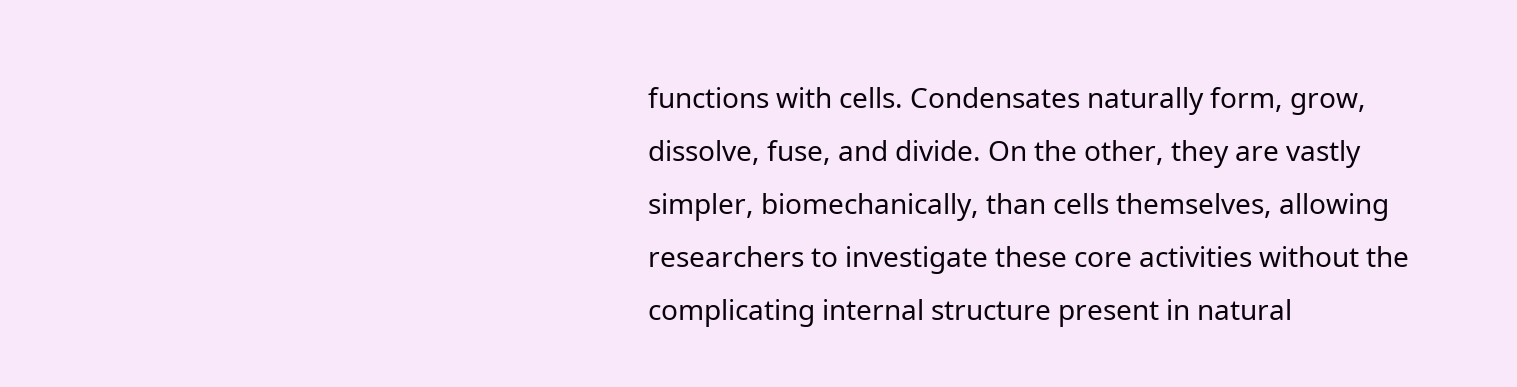functions with cells. Condensates naturally form, grow, dissolve, fuse, and divide. On the other, they are vastly simpler, biomechanically, than cells themselves, allowing researchers to investigate these core activities without the complicating internal structure present in natural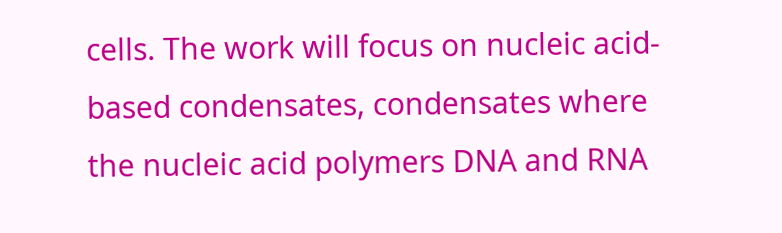cells. The work will focus on nucleic acid-based condensates, condensates where the nucleic acid polymers DNA and RNA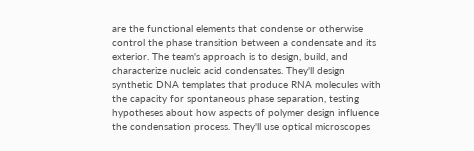are the functional elements that condense or otherwise control the phase transition between a condensate and its exterior. The team's approach is to design, build, and characterize nucleic acid condensates. They'll design synthetic DNA templates that produce RNA molecules with the capacity for spontaneous phase separation, testing hypotheses about how aspects of polymer design influence the condensation process. They'll use optical microscopes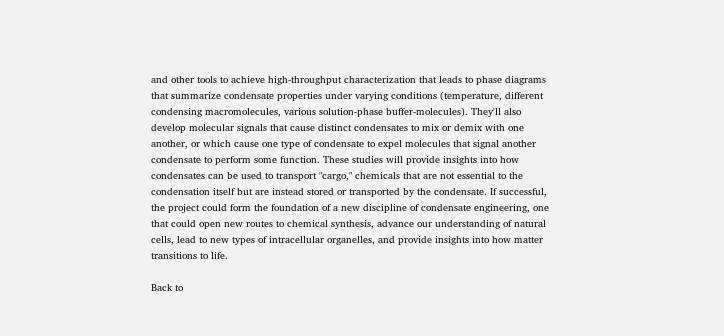and other tools to achieve high-throughput characterization that leads to phase diagrams that summarize condensate properties under varying conditions (temperature, different condensing macromolecules, various solution-phase buffer-molecules). They'll also develop molecular signals that cause distinct condensates to mix or demix with one another, or which cause one type of condensate to expel molecules that signal another condensate to perform some function. These studies will provide insights into how condensates can be used to transport "cargo," chemicals that are not essential to the condensation itself but are instead stored or transported by the condensate. If successful, the project could form the foundation of a new discipline of condensate engineering, one that could open new routes to chemical synthesis, advance our understanding of natural cells, lead to new types of intracellular organelles, and provide insights into how matter transitions to life.

Back to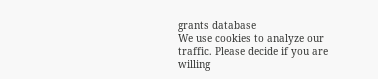grants database
We use cookies to analyze our traffic. Please decide if you are willing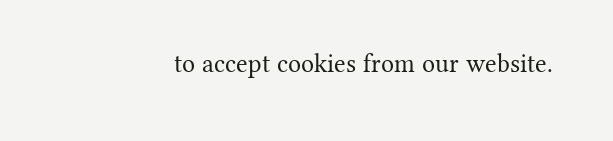to accept cookies from our website.